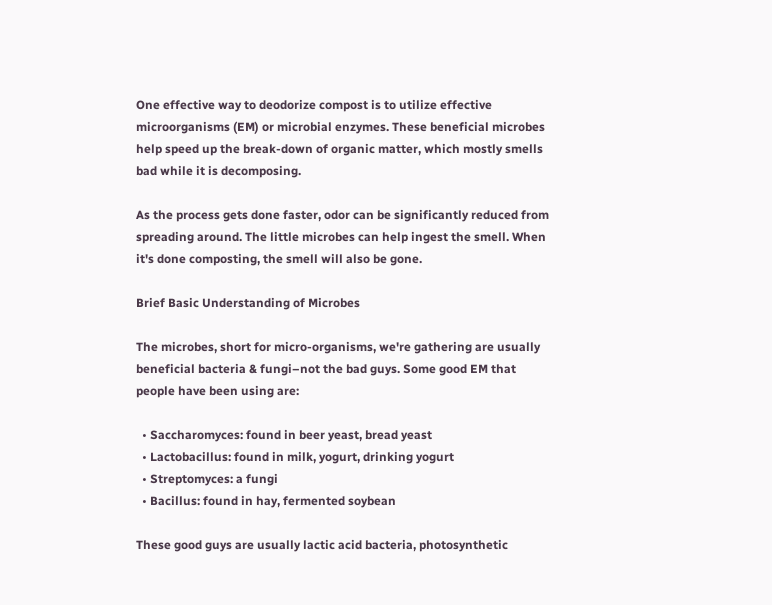One effective way to deodorize compost is to utilize effective microorganisms (EM) or microbial enzymes. These beneficial microbes help speed up the break-down of organic matter, which mostly smells bad while it is decomposing.

As the process gets done faster, odor can be significantly reduced from spreading around. The little microbes can help ingest the smell. When it's done composting, the smell will also be gone.

Brief Basic Understanding of Microbes

The microbes, short for micro-organisms, we're gathering are usually beneficial bacteria & fungi–not the bad guys. Some good EM that people have been using are:

  • Saccharomyces: found in beer yeast, bread yeast
  • Lactobacillus: found in milk, yogurt, drinking yogurt
  • Streptomyces: a fungi
  • Bacillus: found in hay, fermented soybean

These good guys are usually lactic acid bacteria, photosynthetic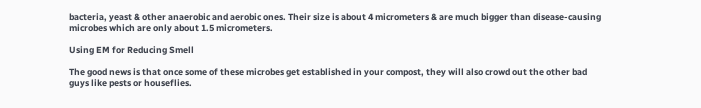bacteria, yeast & other anaerobic and aerobic ones. Their size is about 4 micrometers & are much bigger than disease-causing microbes which are only about 1.5 micrometers.

Using EM for Reducing Smell

The good news is that once some of these microbes get established in your compost, they will also crowd out the other bad guys like pests or houseflies.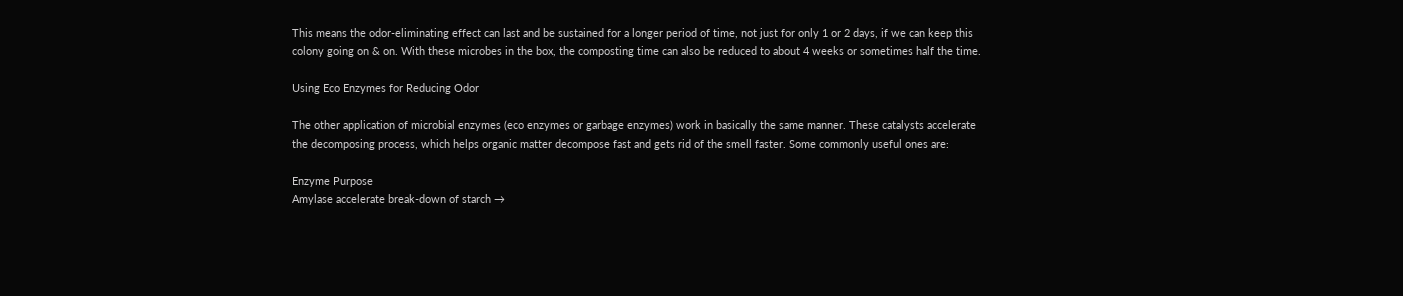This means the odor-eliminating effect can last and be sustained for a longer period of time, not just for only 1 or 2 days, if we can keep this colony going on & on. With these microbes in the box, the composting time can also be reduced to about 4 weeks or sometimes half the time.

Using Eco Enzymes for Reducing Odor

The other application of microbial enzymes (eco enzymes or garbage enzymes) work in basically the same manner. These catalysts accelerate the decomposing process, which helps organic matter decompose fast and gets rid of the smell faster. Some commonly useful ones are:

Enzyme Purpose
Amylase accelerate break-down of starch →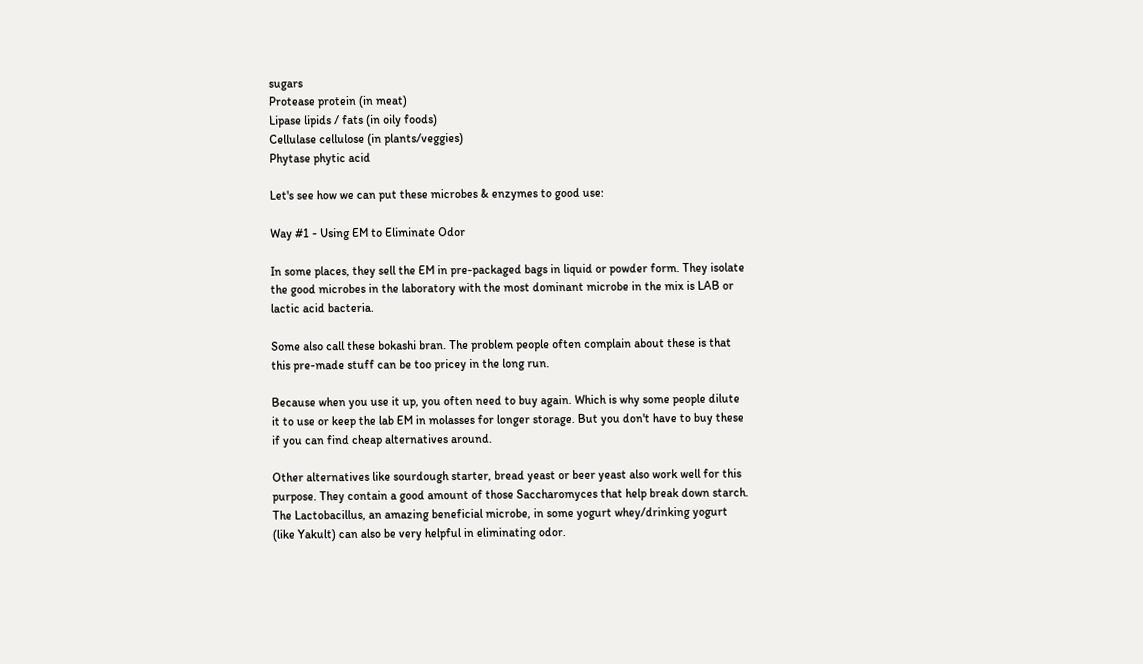sugars
Protease protein (in meat)
Lipase lipids / fats (in oily foods)
Cellulase cellulose (in plants/veggies)
Phytase phytic acid

Let's see how we can put these microbes & enzymes to good use:

Way #1 - Using EM to Eliminate Odor

In some places, they sell the EM in pre-packaged bags in liquid or powder form. They isolate the good microbes in the laboratory with the most dominant microbe in the mix is LAB or lactic acid bacteria.

Some also call these bokashi bran. The problem people often complain about these is that this pre-made stuff can be too pricey in the long run.

Because when you use it up, you often need to buy again. Which is why some people dilute it to use or keep the lab EM in molasses for longer storage. But you don't have to buy these if you can find cheap alternatives around.

Other alternatives like sourdough starter, bread yeast or beer yeast also work well for this purpose. They contain a good amount of those Saccharomyces that help break down starch. The Lactobacillus, an amazing beneficial microbe, in some yogurt whey/drinking yogurt (like Yakult) can also be very helpful in eliminating odor.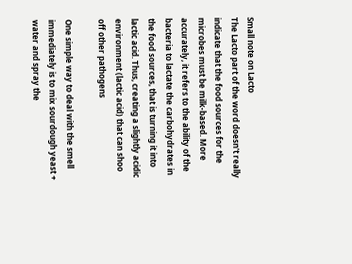Small note on Lacto
The Lacto part of the word doesn't really indicate that the food sources for the microbes must be milk-based. More accurately, it refers to the ability of the bacteria to lactate the carbohydrates in the food sources, that is turning it into lactic acid. Thus, creating a slightly acidic environment (lactic acid) that can shoo off other pathogens

One simple way to deal with the smell immediately is to mix sourdough yeast + water and spray the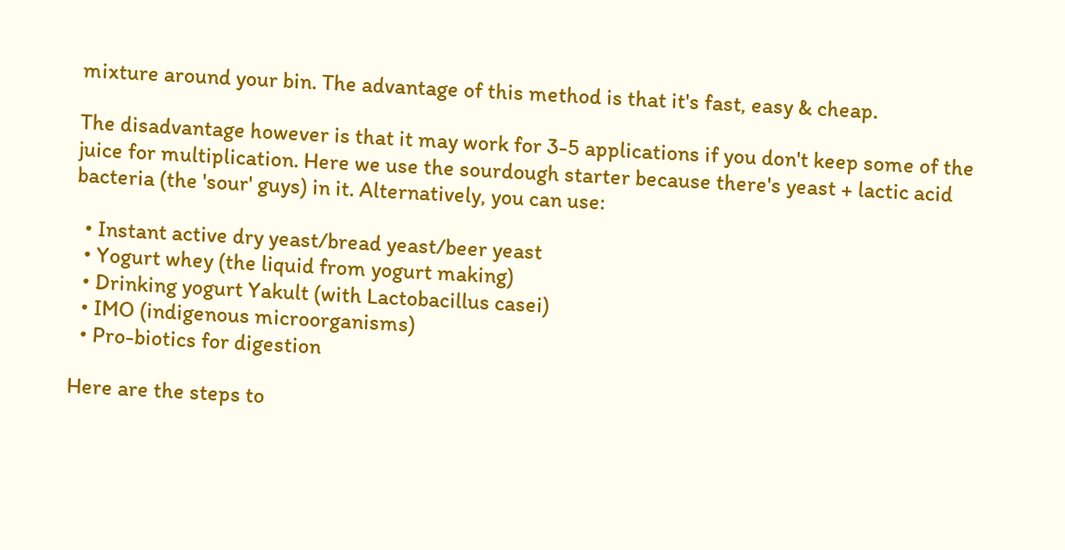mixture around your bin. The advantage of this method is that it's fast, easy & cheap.

The disadvantage however is that it may work for 3-5 applications if you don't keep some of the juice for multiplication. Here we use the sourdough starter because there's yeast + lactic acid bacteria (the 'sour' guys) in it. Alternatively, you can use:

  • Instant active dry yeast/bread yeast/beer yeast
  • Yogurt whey (the liquid from yogurt making)
  • Drinking yogurt Yakult (with Lactobacillus casei)
  • IMO (indigenous microorganisms)
  • Pro-biotics for digestion

Here are the steps to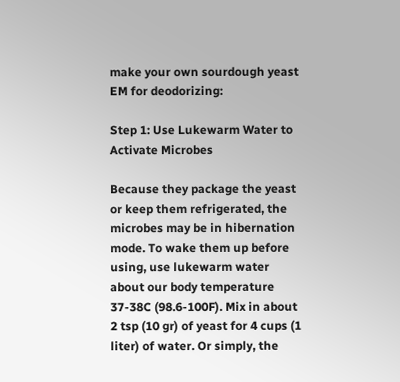make your own sourdough yeast EM for deodorizing:

Step 1: Use Lukewarm Water to Activate Microbes

Because they package the yeast or keep them refrigerated, the microbes may be in hibernation mode. To wake them up before using, use lukewarm water about our body temperature 37-38C (98.6-100F). Mix in about 2 tsp (10 gr) of yeast for 4 cups (1 liter) of water. Or simply, the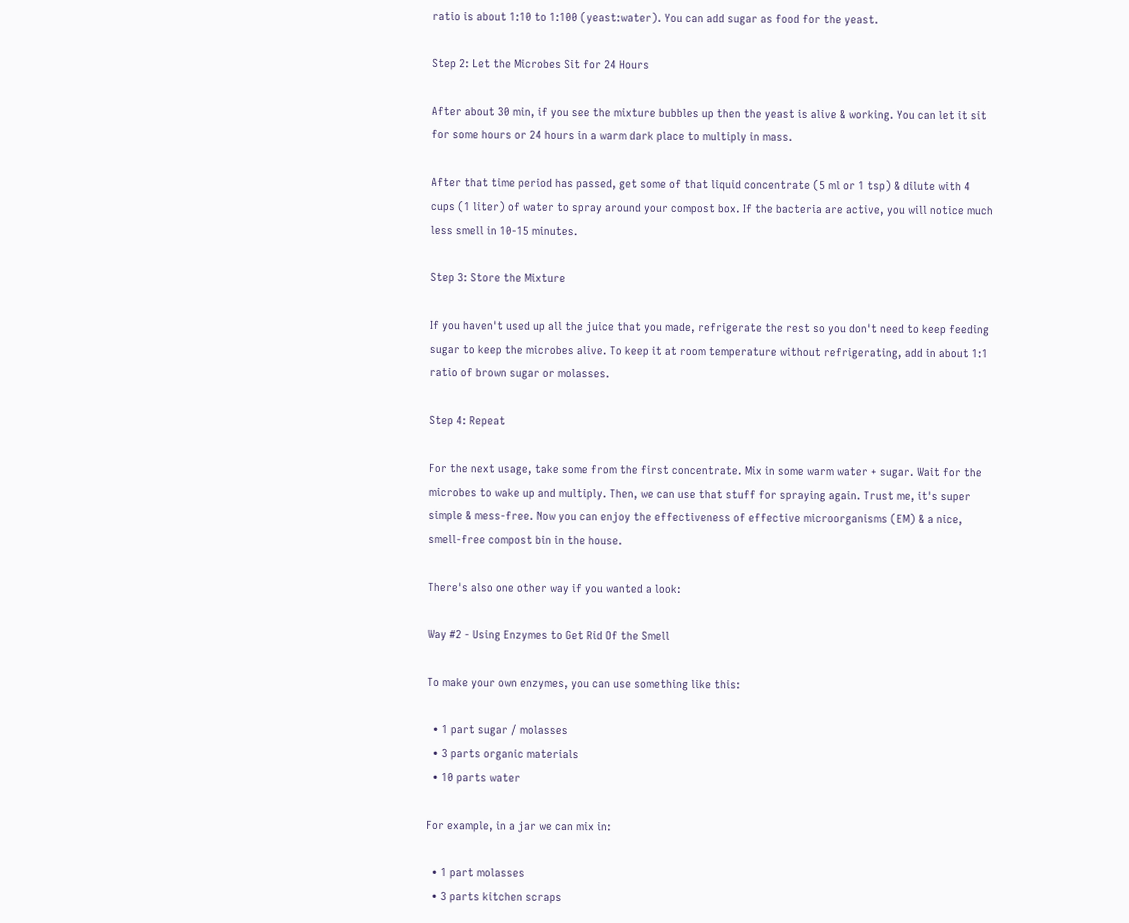ratio is about 1:10 to 1:100 (yeast:water). You can add sugar as food for the yeast.

Step 2: Let the Microbes Sit for 24 Hours

After about 30 min, if you see the mixture bubbles up then the yeast is alive & working. You can let it sit for some hours or 24 hours in a warm dark place to multiply in mass.

After that time period has passed, get some of that liquid concentrate (5 ml or 1 tsp) & dilute with 4 cups (1 liter) of water to spray around your compost box. If the bacteria are active, you will notice much less smell in 10-15 minutes.

Step 3: Store the Mixture

If you haven't used up all the juice that you made, refrigerate the rest so you don't need to keep feeding sugar to keep the microbes alive. To keep it at room temperature without refrigerating, add in about 1:1 ratio of brown sugar or molasses.

Step 4: Repeat

For the next usage, take some from the first concentrate. Mix in some warm water + sugar. Wait for the microbes to wake up and multiply. Then, we can use that stuff for spraying again. Trust me, it's super simple & mess-free. Now you can enjoy the effectiveness of effective microorganisms (EM) & a nice, smell-free compost bin in the house.

There's also one other way if you wanted a look:

Way #2 - Using Enzymes to Get Rid Of the Smell

To make your own enzymes, you can use something like this:

  • 1 part sugar / molasses
  • 3 parts organic materials
  • 10 parts water

For example, in a jar we can mix in:

  • 1 part molasses
  • 3 parts kitchen scraps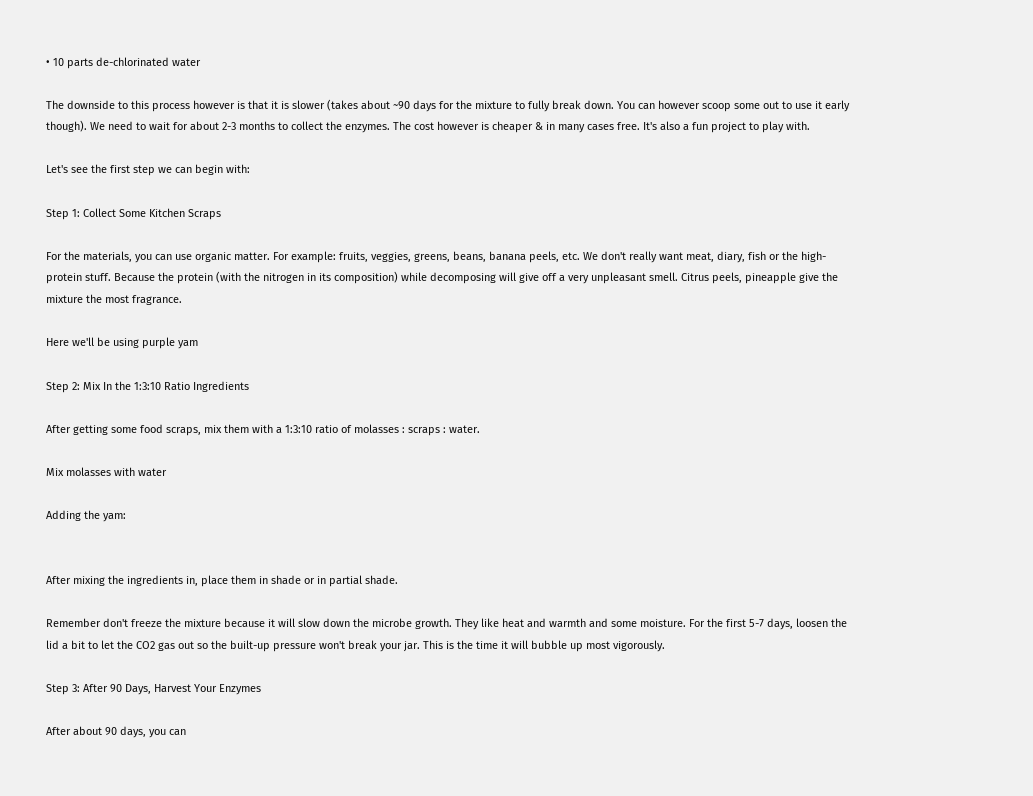• 10 parts de-chlorinated water

The downside to this process however is that it is slower (takes about ~90 days for the mixture to fully break down. You can however scoop some out to use it early though). We need to wait for about 2-3 months to collect the enzymes. The cost however is cheaper & in many cases free. It's also a fun project to play with.

Let's see the first step we can begin with:

Step 1: Collect Some Kitchen Scraps

For the materials, you can use organic matter. For example: fruits, veggies, greens, beans, banana peels, etc. We don't really want meat, diary, fish or the high-protein stuff. Because the protein (with the nitrogen in its composition) while decomposing will give off a very unpleasant smell. Citrus peels, pineapple give the mixture the most fragrance.

Here we'll be using purple yam

Step 2: Mix In the 1:3:10 Ratio Ingredients

After getting some food scraps, mix them with a 1:3:10 ratio of molasses : scraps : water.

Mix molasses with water

Adding the yam:


After mixing the ingredients in, place them in shade or in partial shade.

Remember don't freeze the mixture because it will slow down the microbe growth. They like heat and warmth and some moisture. For the first 5-7 days, loosen the lid a bit to let the CO2 gas out so the built-up pressure won't break your jar. This is the time it will bubble up most vigorously.

Step 3: After 90 Days, Harvest Your Enzymes

After about 90 days, you can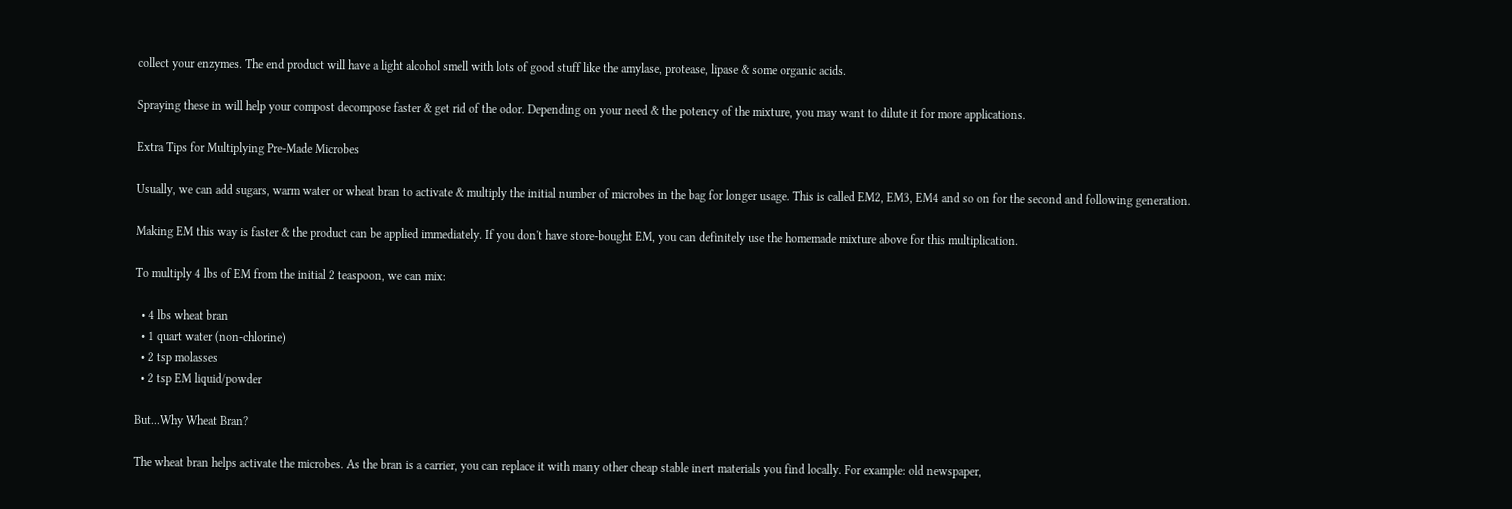collect your enzymes. The end product will have a light alcohol smell with lots of good stuff like the amylase, protease, lipase & some organic acids.

Spraying these in will help your compost decompose faster & get rid of the odor. Depending on your need & the potency of the mixture, you may want to dilute it for more applications.

Extra Tips for Multiplying Pre-Made Microbes

Usually, we can add sugars, warm water or wheat bran to activate & multiply the initial number of microbes in the bag for longer usage. This is called EM2, EM3, EM4 and so on for the second and following generation.

Making EM this way is faster & the product can be applied immediately. If you don't have store-bought EM, you can definitely use the homemade mixture above for this multiplication.

To multiply 4 lbs of EM from the initial 2 teaspoon, we can mix:

  • 4 lbs wheat bran
  • 1 quart water (non-chlorine)
  • 2 tsp molasses
  • 2 tsp EM liquid/powder

But...Why Wheat Bran?

The wheat bran helps activate the microbes. As the bran is a carrier, you can replace it with many other cheap stable inert materials you find locally. For example: old newspaper,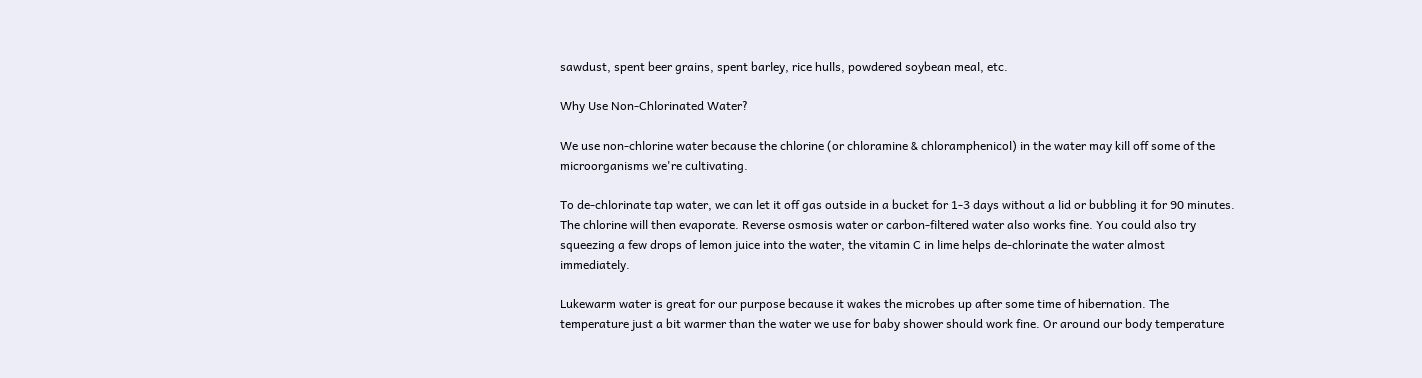sawdust, spent beer grains, spent barley, rice hulls, powdered soybean meal, etc.

Why Use Non-Chlorinated Water?

We use non-chlorine water because the chlorine (or chloramine & chloramphenicol) in the water may kill off some of the microorganisms we're cultivating.

To de-chlorinate tap water, we can let it off gas outside in a bucket for 1-3 days without a lid or bubbling it for 90 minutes. The chlorine will then evaporate. Reverse osmosis water or carbon-filtered water also works fine. You could also try squeezing a few drops of lemon juice into the water, the vitamin C in lime helps de-chlorinate the water almost immediately.

Lukewarm water is great for our purpose because it wakes the microbes up after some time of hibernation. The temperature just a bit warmer than the water we use for baby shower should work fine. Or around our body temperature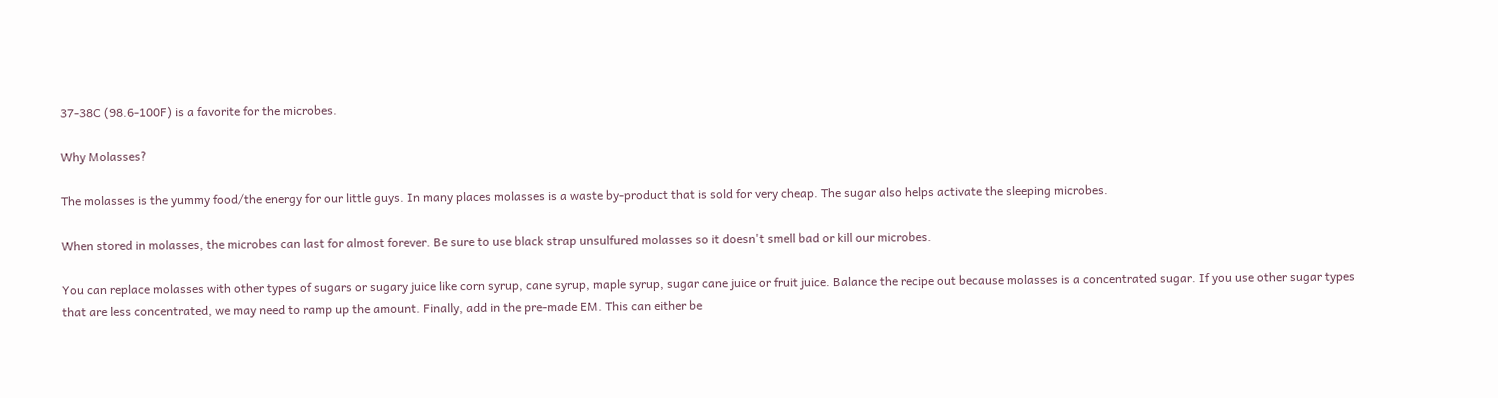37-38C (98.6-100F) is a favorite for the microbes.

Why Molasses?

The molasses is the yummy food/the energy for our little guys. In many places molasses is a waste by-product that is sold for very cheap. The sugar also helps activate the sleeping microbes.

When stored in molasses, the microbes can last for almost forever. Be sure to use black strap unsulfured molasses so it doesn't smell bad or kill our microbes.

You can replace molasses with other types of sugars or sugary juice like corn syrup, cane syrup, maple syrup, sugar cane juice or fruit juice. Balance the recipe out because molasses is a concentrated sugar. If you use other sugar types that are less concentrated, we may need to ramp up the amount. Finally, add in the pre-made EM. This can either be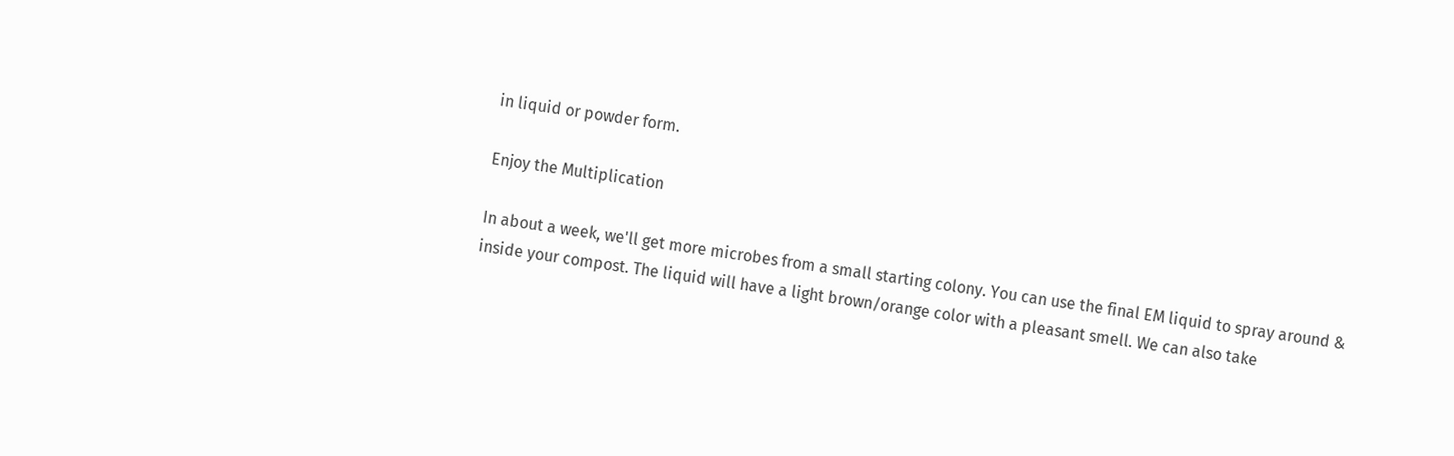in liquid or powder form.

Enjoy the Multiplication

In about a week, we'll get more microbes from a small starting colony. You can use the final EM liquid to spray around & inside your compost. The liquid will have a light brown/orange color with a pleasant smell. We can also take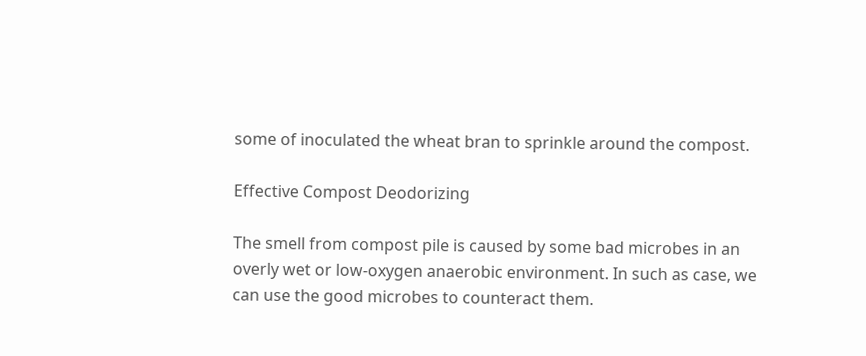some of inoculated the wheat bran to sprinkle around the compost.

Effective Compost Deodorizing

The smell from compost pile is caused by some bad microbes in an overly wet or low-oxygen anaerobic environment. In such as case, we can use the good microbes to counteract them.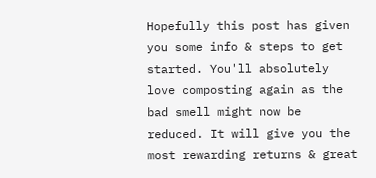Hopefully this post has given you some info & steps to get started. You'll absolutely love composting again as the bad smell might now be reduced. It will give you the most rewarding returns & great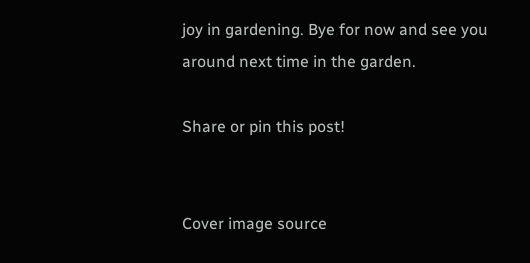joy in gardening. Bye for now and see you around next time in the garden.

Share or pin this post!


Cover image source